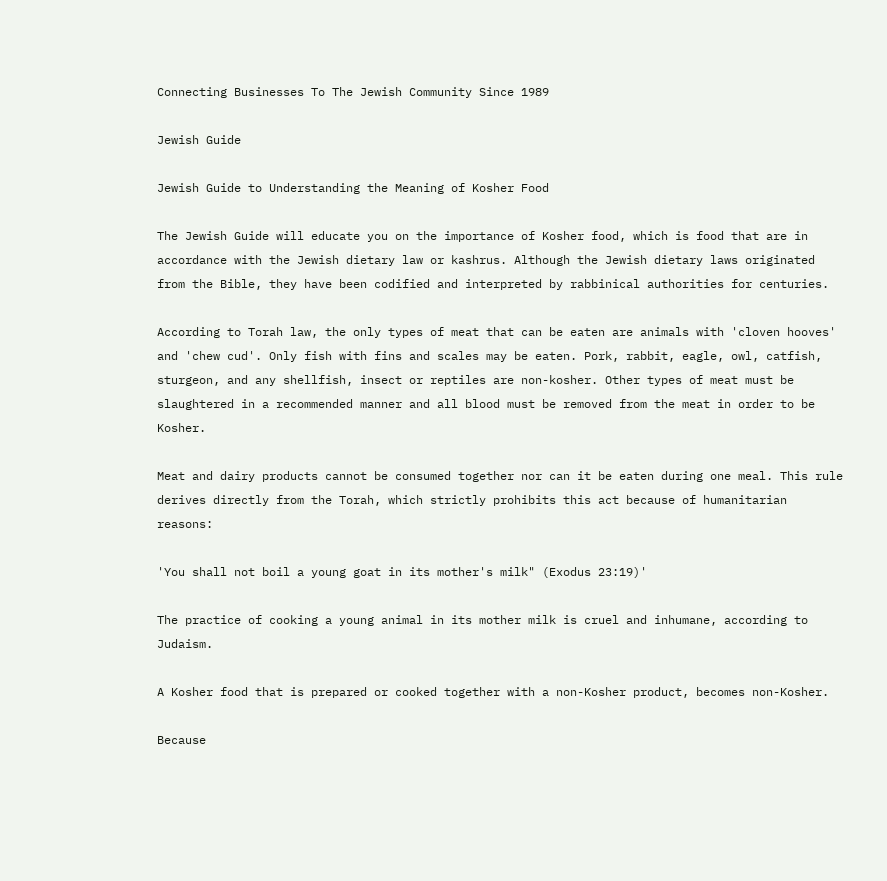Connecting Businesses To The Jewish Community Since 1989

Jewish Guide

Jewish Guide to Understanding the Meaning of Kosher Food

The Jewish Guide will educate you on the importance of Kosher food, which is food that are in accordance with the Jewish dietary law or kashrus. Although the Jewish dietary laws originated from the Bible, they have been codified and interpreted by rabbinical authorities for centuries.

According to Torah law, the only types of meat that can be eaten are animals with 'cloven hooves' and 'chew cud'. Only fish with fins and scales may be eaten. Pork, rabbit, eagle, owl, catfish, sturgeon, and any shellfish, insect or reptiles are non-kosher. Other types of meat must be slaughtered in a recommended manner and all blood must be removed from the meat in order to be Kosher.

Meat and dairy products cannot be consumed together nor can it be eaten during one meal. This rule derives directly from the Torah, which strictly prohibits this act because of humanitarian reasons:

'You shall not boil a young goat in its mother's milk" (Exodus 23:19)'

The practice of cooking a young animal in its mother milk is cruel and inhumane, according to Judaism.

A Kosher food that is prepared or cooked together with a non-Kosher product, becomes non-Kosher.

Because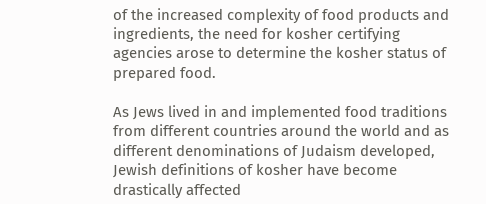of the increased complexity of food products and ingredients, the need for kosher certifying agencies arose to determine the kosher status of prepared food.

As Jews lived in and implemented food traditions from different countries around the world and as different denominations of Judaism developed, Jewish definitions of kosher have become drastically affected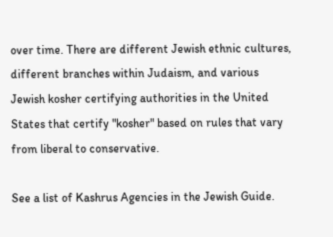over time. There are different Jewish ethnic cultures, different branches within Judaism, and various Jewish kosher certifying authorities in the United States that certify "kosher" based on rules that vary from liberal to conservative.

See a list of Kashrus Agencies in the Jewish Guide.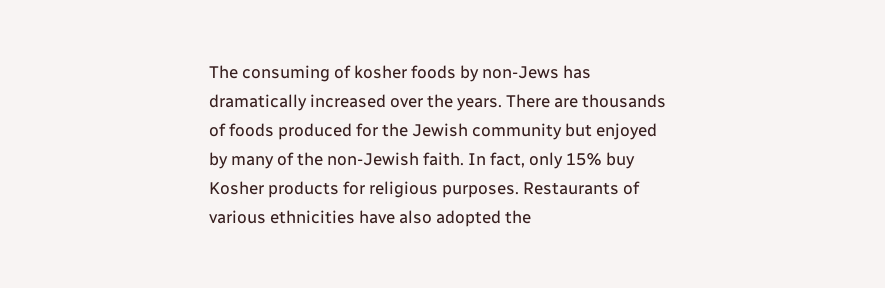The consuming of kosher foods by non-Jews has dramatically increased over the years. There are thousands of foods produced for the Jewish community but enjoyed by many of the non-Jewish faith. In fact, only 15% buy Kosher products for religious purposes. Restaurants of various ethnicities have also adopted the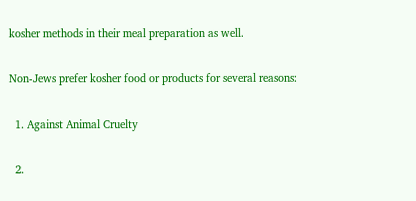kosher methods in their meal preparation as well.

Non-Jews prefer kosher food or products for several reasons:

  1. Against Animal Cruelty

  2.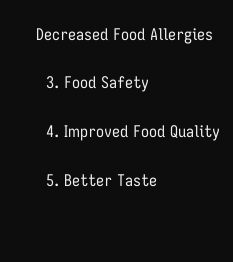Decreased Food Allergies

  3. Food Safety

  4. Improved Food Quality

  5. Better Taste